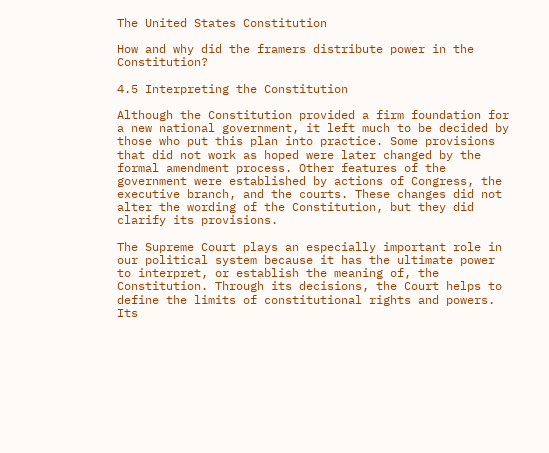The United States Constitution

How and why did the framers distribute power in the Constitution?

4.5 Interpreting the Constitution

Although the Constitution provided a firm foundation for a new national government, it left much to be decided by those who put this plan into practice. Some provisions that did not work as hoped were later changed by the formal amendment process. Other features of the government were established by actions of Congress, the executive branch, and the courts. These changes did not alter the wording of the Constitution, but they did clarify its provisions.

The Supreme Court plays an especially important role in our political system because it has the ultimate power to interpret, or establish the meaning of, the Constitution. Through its decisions, the Court helps to define the limits of constitutional rights and powers. Its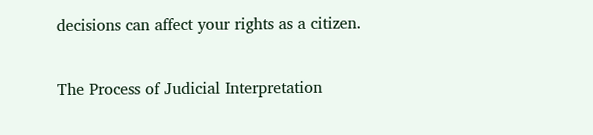decisions can affect your rights as a citizen.

The Process of Judicial Interpretation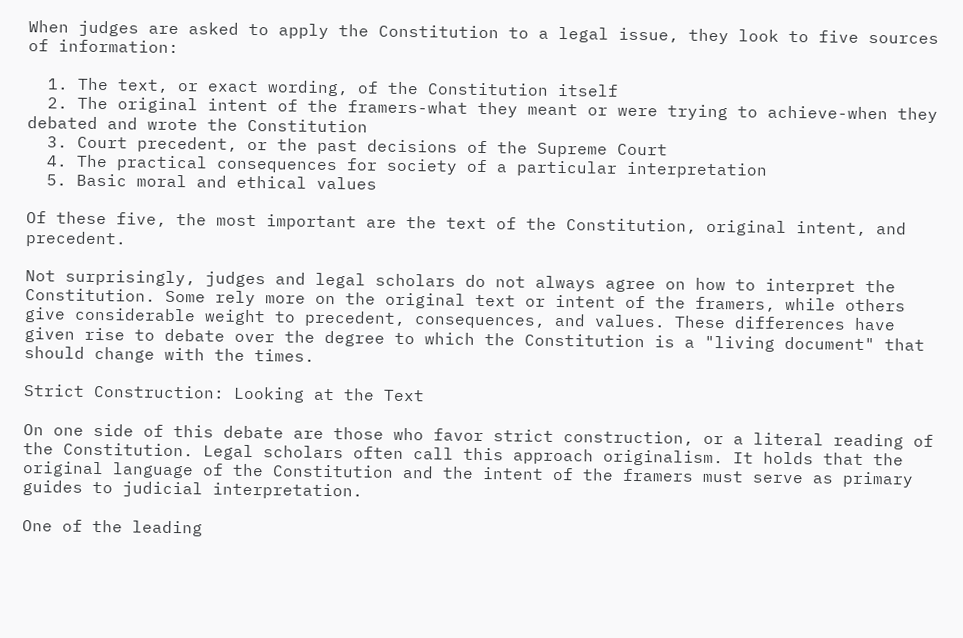When judges are asked to apply the Constitution to a legal issue, they look to five sources of information:

  1. The text, or exact wording, of the Constitution itself
  2. The original intent of the framers-what they meant or were trying to achieve-when they debated and wrote the Constitution
  3. Court precedent, or the past decisions of the Supreme Court
  4. The practical consequences for society of a particular interpretation
  5. Basic moral and ethical values

Of these five, the most important are the text of the Constitution, original intent, and precedent.

Not surprisingly, judges and legal scholars do not always agree on how to interpret the Constitution. Some rely more on the original text or intent of the framers, while others give considerable weight to precedent, consequences, and values. These differences have given rise to debate over the degree to which the Constitution is a "living document" that should change with the times.

Strict Construction: Looking at the Text

On one side of this debate are those who favor strict construction, or a literal reading of the Constitution. Legal scholars often call this approach originalism. It holds that the original language of the Constitution and the intent of the framers must serve as primary guides to judicial interpretation.

One of the leading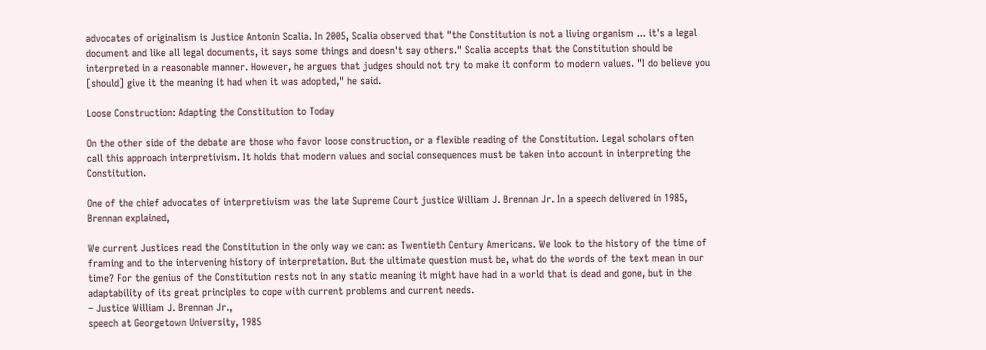advocates of originalism is Justice Antonin Scalia. In 2005, Scalia observed that "the Constitution is not a living organism ... it's a legal document and like all legal documents, it says some things and doesn't say others." Scalia accepts that the Constitution should be interpreted in a reasonable manner. However, he argues that judges should not try to make it conform to modern values. "I do believe you [should] give it the meaning it had when it was adopted," he said.

Loose Construction: Adapting the Constitution to Today

On the other side of the debate are those who favor loose construction, or a flexible reading of the Constitution. Legal scholars often call this approach interpretivism. It holds that modern values and social consequences must be taken into account in interpreting the Constitution.

One of the chief advocates of interpretivism was the late Supreme Court justice William J. Brennan Jr. In a speech delivered in 1985, Brennan explained,

We current Justices read the Constitution in the only way we can: as Twentieth Century Americans. We look to the history of the time of framing and to the intervening history of interpretation. But the ultimate question must be, what do the words of the text mean in our time? For the genius of the Constitution rests not in any static meaning it might have had in a world that is dead and gone, but in the adaptability of its great principles to cope with current problems and current needs.
– Justice William J. Brennan Jr.,
speech at Georgetown University, 1985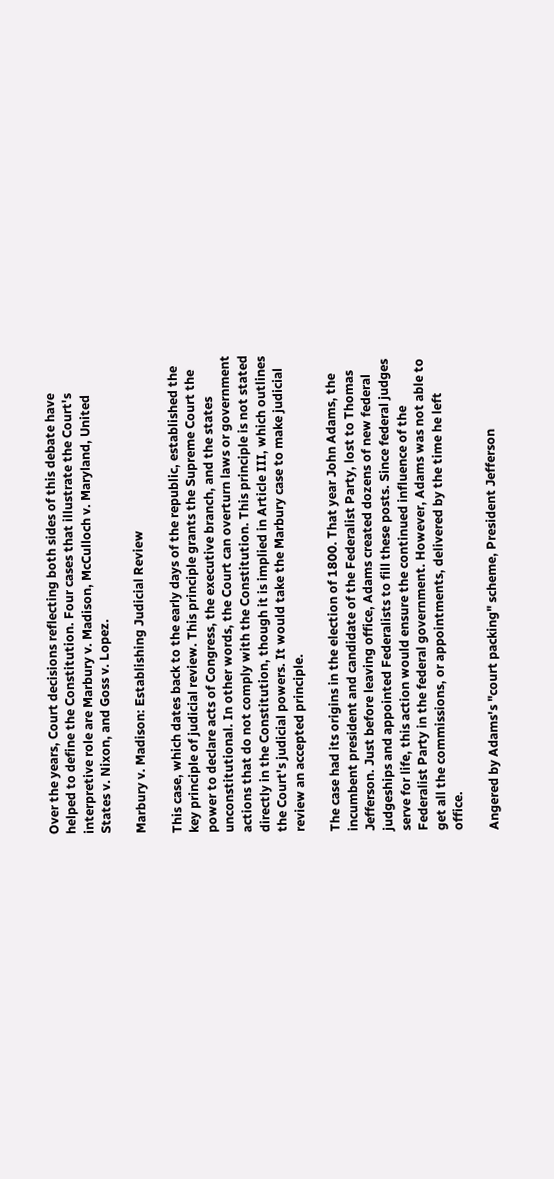Over the years, Court decisions reflecting both sides of this debate have helped to define the Constitution. Four cases that illustrate the Court's interpretive role are Marbury v. Madison, McCulloch v. Maryland, United States v. Nixon, and Goss v. Lopez.

Marbury v. Madison: Establishing Judicial Review

This case, which dates back to the early days of the republic, established the key principle of judicial review. This principle grants the Supreme Court the power to declare acts of Congress, the executive branch, and the states unconstitutional. In other words, the Court can overturn laws or government actions that do not comply with the Constitution. This principle is not stated directly in the Constitution, though it is implied in Article III, which outlines the Court's judicial powers. It would take the Marbury case to make judicial review an accepted principle.

The case had its origins in the election of 1800. That year John Adams, the incumbent president and candidate of the Federalist Party, lost to Thomas Jefferson. Just before leaving office, Adams created dozens of new federal judgeships and appointed Federalists to fill these posts. Since federal judges serve for life, this action would ensure the continued influence of the Federalist Party in the federal government. However, Adams was not able to get all the commissions, or appointments, delivered by the time he left office.

Angered by Adams's "court packing" scheme, President Jefferson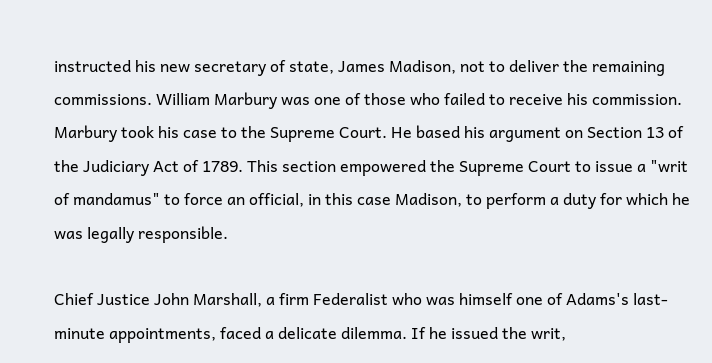instructed his new secretary of state, James Madison, not to deliver the remaining commissions. William Marbury was one of those who failed to receive his commission. Marbury took his case to the Supreme Court. He based his argument on Section 13 of the Judiciary Act of 1789. This section empowered the Supreme Court to issue a "writ of mandamus" to force an official, in this case Madison, to perform a duty for which he was legally responsible.

Chief Justice John Marshall, a firm Federalist who was himself one of Adams's last-minute appointments, faced a delicate dilemma. If he issued the writ,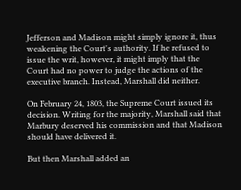Jefferson and Madison might simply ignore it, thus weakening the Court's authority. If he refused to issue the writ, however, it might imply that the Court had no power to judge the actions of the executive branch. Instead, Marshall did neither.

On February 24, 1803, the Supreme Court issued its decision. Writing for the majority, Marshall said that Marbury deserved his commission and that Madison should have delivered it.

But then Marshall added an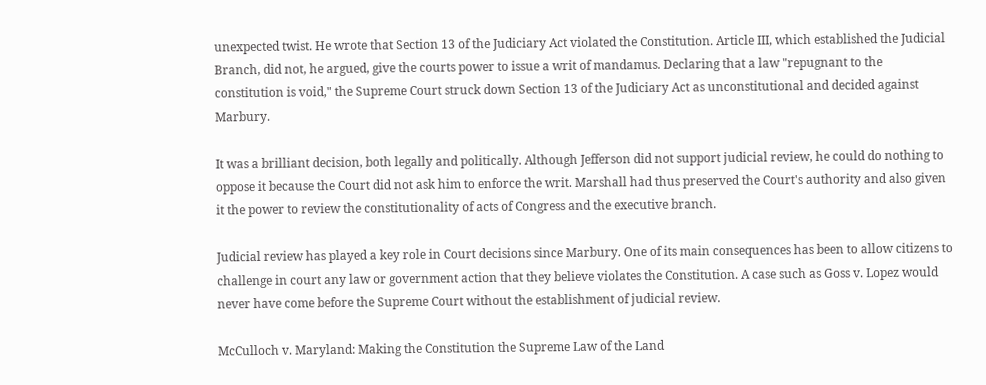unexpected twist. He wrote that Section 13 of the Judiciary Act violated the Constitution. Article III, which established the Judicial Branch, did not, he argued, give the courts power to issue a writ of mandamus. Declaring that a law "repugnant to the constitution is void," the Supreme Court struck down Section 13 of the Judiciary Act as unconstitutional and decided against Marbury.

It was a brilliant decision, both legally and politically. Although Jefferson did not support judicial review, he could do nothing to oppose it because the Court did not ask him to enforce the writ. Marshall had thus preserved the Court's authority and also given it the power to review the constitutionality of acts of Congress and the executive branch.

Judicial review has played a key role in Court decisions since Marbury. One of its main consequences has been to allow citizens to challenge in court any law or government action that they believe violates the Constitution. A case such as Goss v. Lopez would never have come before the Supreme Court without the establishment of judicial review.

McCulloch v. Maryland: Making the Constitution the Supreme Law of the Land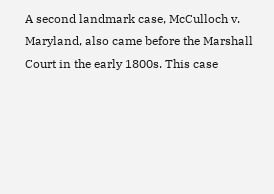A second landmark case, McCulloch v. Maryland, also came before the Marshall Court in the early 1800s. This case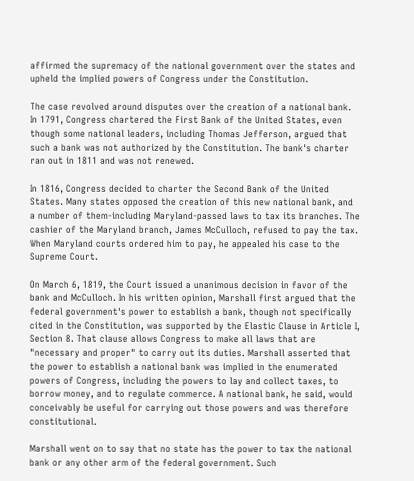affirmed the supremacy of the national government over the states and upheld the implied powers of Congress under the Constitution.

The case revolved around disputes over the creation of a national bank. In 1791, Congress chartered the First Bank of the United States, even though some national leaders, including Thomas Jefferson, argued that such a bank was not authorized by the Constitution. The bank's charter ran out in 1811 and was not renewed.

In 1816, Congress decided to charter the Second Bank of the United States. Many states opposed the creation of this new national bank, and a number of them-including Maryland-passed laws to tax its branches. The cashier of the Maryland branch, James McCulloch, refused to pay the tax. When Maryland courts ordered him to pay, he appealed his case to the Supreme Court.

On March 6, 1819, the Court issued a unanimous decision in favor of the bank and McCulloch. In his written opinion, Marshall first argued that the federal government's power to establish a bank, though not specifically cited in the Constitution, was supported by the Elastic Clause in Article I, Section 8. That clause allows Congress to make all laws that are "necessary and proper" to carry out its duties. Marshall asserted that the power to establish a national bank was implied in the enumerated powers of Congress, including the powers to lay and collect taxes, to borrow money, and to regulate commerce. A national bank, he said, would conceivably be useful for carrying out those powers and was therefore constitutional.

Marshall went on to say that no state has the power to tax the national bank or any other arm of the federal government. Such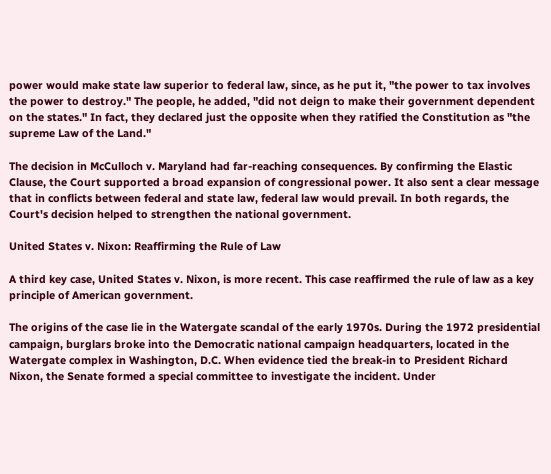power would make state law superior to federal law, since, as he put it, "the power to tax involves the power to destroy." The people, he added, "did not deign to make their government dependent on the states." In fact, they declared just the opposite when they ratified the Constitution as "the supreme Law of the Land."

The decision in McCulloch v. Maryland had far-reaching consequences. By confirming the Elastic Clause, the Court supported a broad expansion of congressional power. It also sent a clear message that in conflicts between federal and state law, federal law would prevail. In both regards, the Court's decision helped to strengthen the national government.

United States v. Nixon: Reaffirming the Rule of Law

A third key case, United States v. Nixon, is more recent. This case reaffirmed the rule of law as a key principle of American government.

The origins of the case lie in the Watergate scandal of the early 1970s. During the 1972 presidential campaign, burglars broke into the Democratic national campaign headquarters, located in the Watergate complex in Washington, D.C. When evidence tied the break-in to President Richard Nixon, the Senate formed a special committee to investigate the incident. Under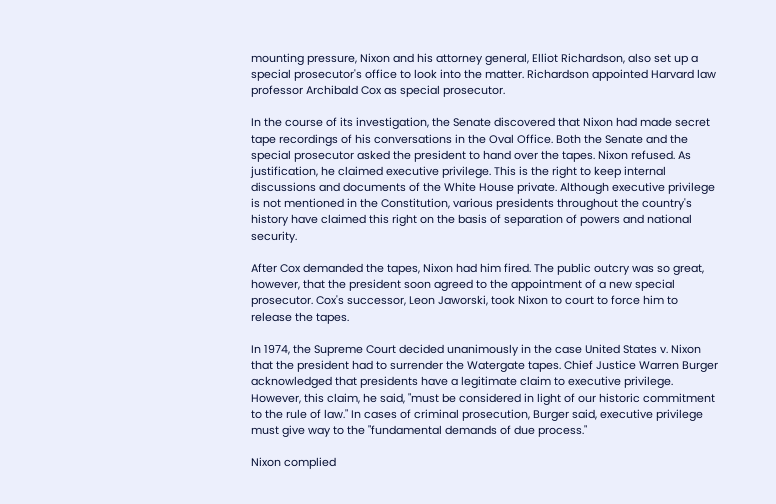mounting pressure, Nixon and his attorney general, Elliot Richardson, also set up a special prosecutor's office to look into the matter. Richardson appointed Harvard law professor Archibald Cox as special prosecutor.

In the course of its investigation, the Senate discovered that Nixon had made secret tape recordings of his conversations in the Oval Office. Both the Senate and the special prosecutor asked the president to hand over the tapes. Nixon refused. As justification, he claimed executive privilege. This is the right to keep internal discussions and documents of the White House private. Although executive privilege is not mentioned in the Constitution, various presidents throughout the country's history have claimed this right on the basis of separation of powers and national security.

After Cox demanded the tapes, Nixon had him fired. The public outcry was so great, however, that the president soon agreed to the appointment of a new special prosecutor. Cox's successor, Leon Jaworski, took Nixon to court to force him to release the tapes.

In 1974, the Supreme Court decided unanimously in the case United States v. Nixon that the president had to surrender the Watergate tapes. Chief Justice Warren Burger acknowledged that presidents have a legitimate claim to executive privilege. However, this claim, he said, "must be considered in light of our historic commitment to the rule of law." In cases of criminal prosecution, Burger said, executive privilege must give way to the "fundamental demands of due process."

Nixon complied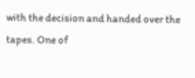with the decision and handed over the tapes. One of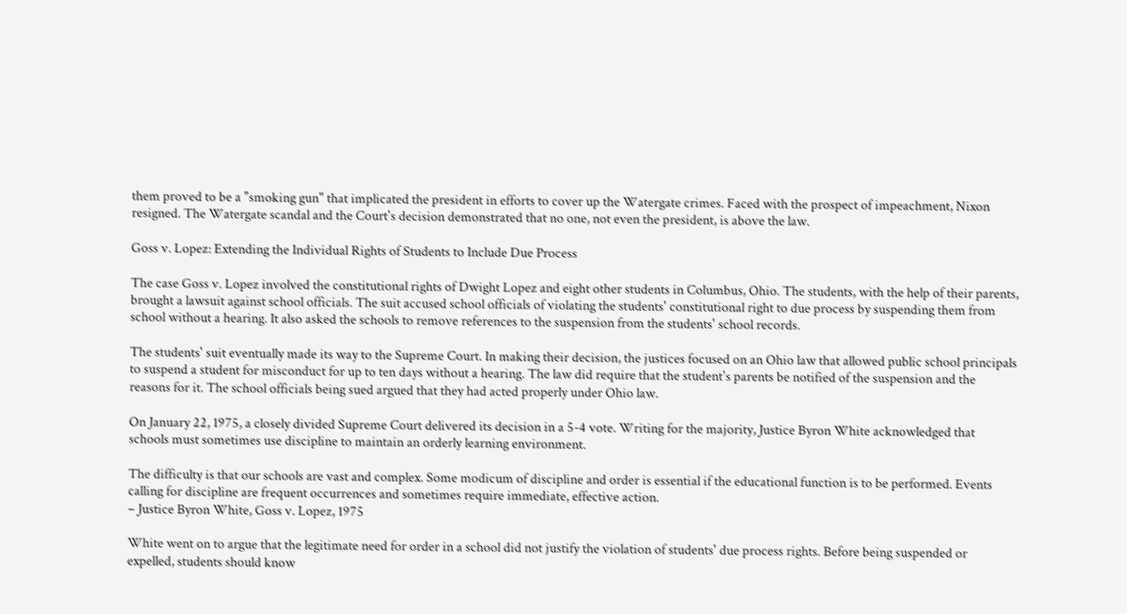them proved to be a "smoking gun" that implicated the president in efforts to cover up the Watergate crimes. Faced with the prospect of impeachment, Nixon resigned. The Watergate scandal and the Court's decision demonstrated that no one, not even the president, is above the law.

Goss v. Lopez: Extending the Individual Rights of Students to Include Due Process

The case Goss v. Lopez involved the constitutional rights of Dwight Lopez and eight other students in Columbus, Ohio. The students, with the help of their parents, brought a lawsuit against school officials. The suit accused school officials of violating the students' constitutional right to due process by suspending them from school without a hearing. It also asked the schools to remove references to the suspension from the students' school records.

The students' suit eventually made its way to the Supreme Court. In making their decision, the justices focused on an Ohio law that allowed public school principals to suspend a student for misconduct for up to ten days without a hearing. The law did require that the student's parents be notified of the suspension and the reasons for it. The school officials being sued argued that they had acted properly under Ohio law.

On January 22, 1975, a closely divided Supreme Court delivered its decision in a 5-4 vote. Writing for the majority, Justice Byron White acknowledged that schools must sometimes use discipline to maintain an orderly learning environment.

The difficulty is that our schools are vast and complex. Some modicum of discipline and order is essential if the educational function is to be performed. Events calling for discipline are frequent occurrences and sometimes require immediate, effective action.
– Justice Byron White, Goss v. Lopez, 1975

White went on to argue that the legitimate need for order in a school did not justify the violation of students' due process rights. Before being suspended or expelled, students should know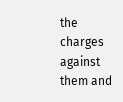the charges against them and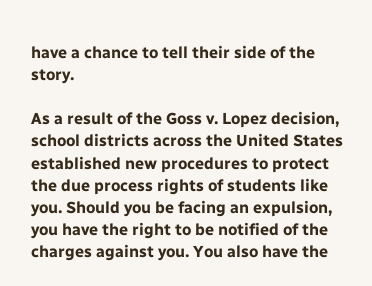have a chance to tell their side of the story.

As a result of the Goss v. Lopez decision, school districts across the United States established new procedures to protect the due process rights of students like you. Should you be facing an expulsion, you have the right to be notified of the charges against you. You also have the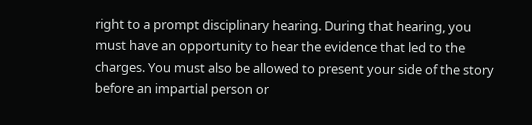right to a prompt disciplinary hearing. During that hearing, you must have an opportunity to hear the evidence that led to the charges. You must also be allowed to present your side of the story before an impartial person or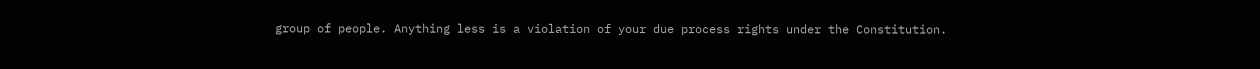group of people. Anything less is a violation of your due process rights under the Constitution.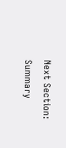Next Section: Summary